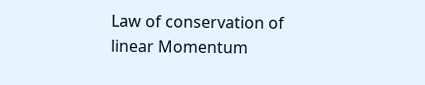Law of conservation of linear Momentum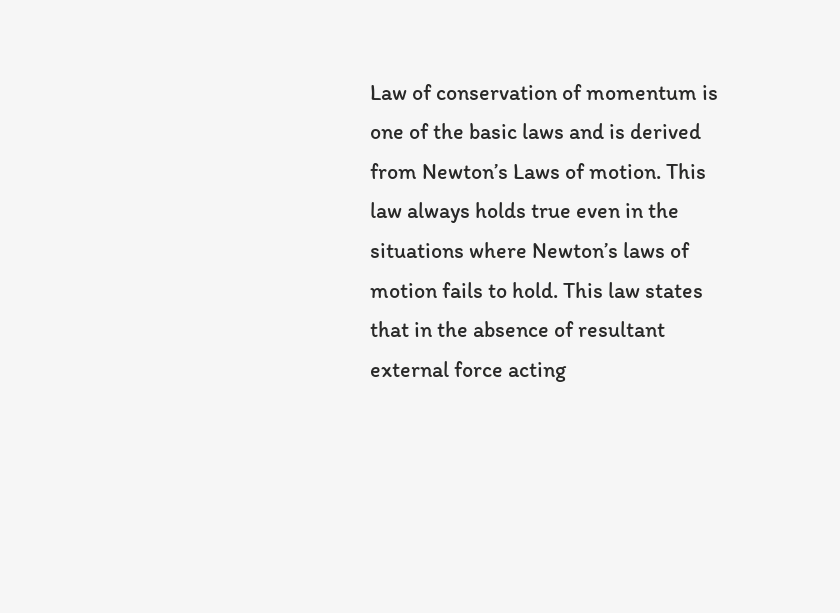Law of conservation of momentum is one of the basic laws and is derived from Newton’s Laws of motion. This law always holds true even in the situations where Newton’s laws of motion fails to hold. This law states that in the absence of resultant external force acting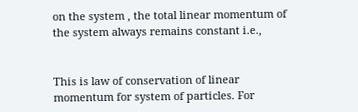on the system , the total linear momentum of the system always remains constant i.e.,


This is law of conservation of linear momentum for system of particles. For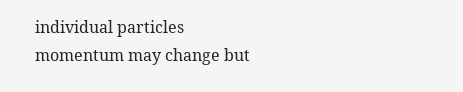individual particles momentum may change but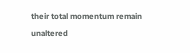their total momentum remain unaltered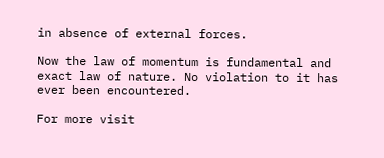in absence of external forces.

Now the law of momentum is fundamental and exact law of nature. No violation to it has ever been encountered.

For more visit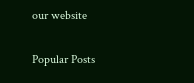our website

Popular Posts